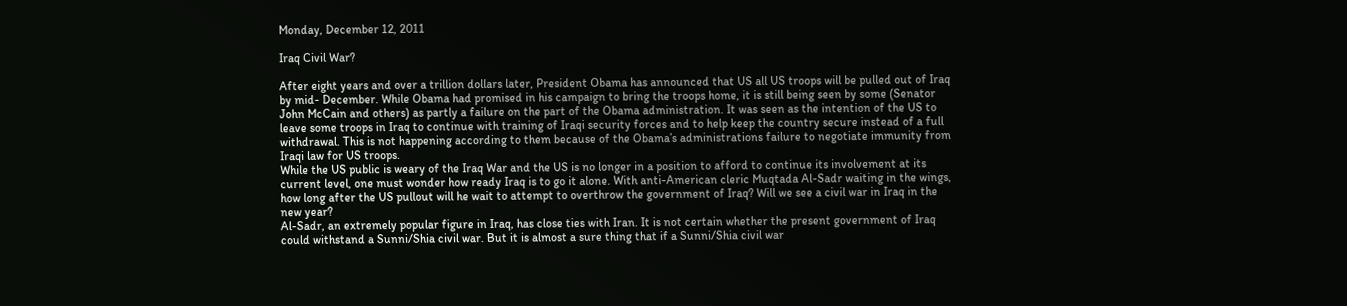Monday, December 12, 2011

Iraq Civil War?

After eight years and over a trillion dollars later, President Obama has announced that US all US troops will be pulled out of Iraq by mid- December. While Obama had promised in his campaign to bring the troops home, it is still being seen by some (Senator John McCain and others) as partly a failure on the part of the Obama administration. It was seen as the intention of the US to leave some troops in Iraq to continue with training of Iraqi security forces and to help keep the country secure instead of a full withdrawal. This is not happening according to them because of the Obama’s administrations failure to negotiate immunity from Iraqi law for US troops.
While the US public is weary of the Iraq War and the US is no longer in a position to afford to continue its involvement at its current level, one must wonder how ready Iraq is to go it alone. With anti-American cleric Muqtada Al-Sadr waiting in the wings, how long after the US pullout will he wait to attempt to overthrow the government of Iraq? Will we see a civil war in Iraq in the new year?
Al-Sadr, an extremely popular figure in Iraq, has close ties with Iran. It is not certain whether the present government of Iraq could withstand a Sunni/Shia civil war. But it is almost a sure thing that if a Sunni/Shia civil war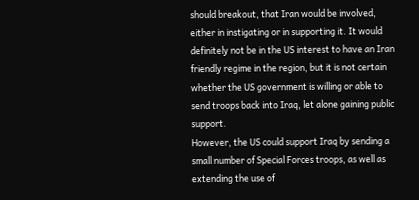should breakout, that Iran would be involved, either in instigating or in supporting it. It would definitely not be in the US interest to have an Iran friendly regime in the region, but it is not certain whether the US government is willing or able to send troops back into Iraq, let alone gaining public support.
However, the US could support Iraq by sending a small number of Special Forces troops, as well as extending the use of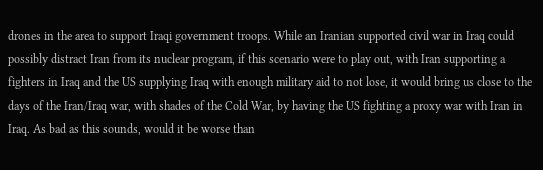drones in the area to support Iraqi government troops. While an Iranian supported civil war in Iraq could possibly distract Iran from its nuclear program, if this scenario were to play out, with Iran supporting a fighters in Iraq and the US supplying Iraq with enough military aid to not lose, it would bring us close to the days of the Iran/Iraq war, with shades of the Cold War, by having the US fighting a proxy war with Iran in Iraq. As bad as this sounds, would it be worse than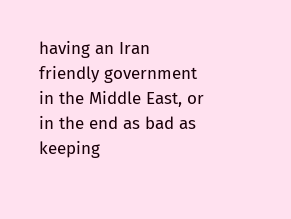having an Iran friendly government in the Middle East, or in the end as bad as keeping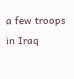a few troops in Iraq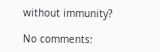without immunity?

No comments: